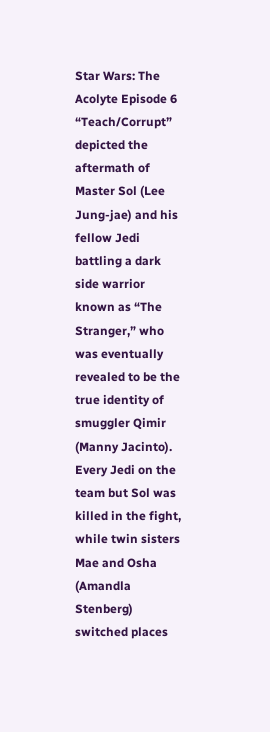Star Wars: The Acolyte Episode 6 “Teach/Corrupt” depicted the aftermath of Master Sol (Lee Jung-jae) and his fellow Jedi battling a dark side warrior known as “The Stranger,” who was eventually revealed to be the true identity of smuggler Qimir (Manny Jacinto). Every Jedi on the team but Sol was killed in the fight, while twin sisters Mae and Osha (Amandla Stenberg) switched places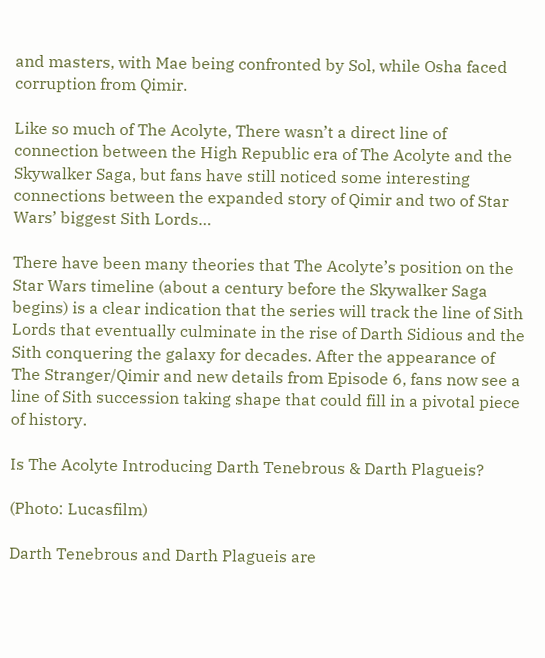and masters, with Mae being confronted by Sol, while Osha faced corruption from Qimir.

Like so much of The Acolyte, There wasn’t a direct line of connection between the High Republic era of The Acolyte and the Skywalker Saga, but fans have still noticed some interesting connections between the expanded story of Qimir and two of Star Wars’ biggest Sith Lords…

There have been many theories that The Acolyte’s position on the Star Wars timeline (about a century before the Skywalker Saga begins) is a clear indication that the series will track the line of Sith Lords that eventually culminate in the rise of Darth Sidious and the Sith conquering the galaxy for decades. After the appearance of The Stranger/Qimir and new details from Episode 6, fans now see a line of Sith succession taking shape that could fill in a pivotal piece of history.

Is The Acolyte Introducing Darth Tenebrous & Darth Plagueis?

(Photo: Lucasfilm)

Darth Tenebrous and Darth Plagueis are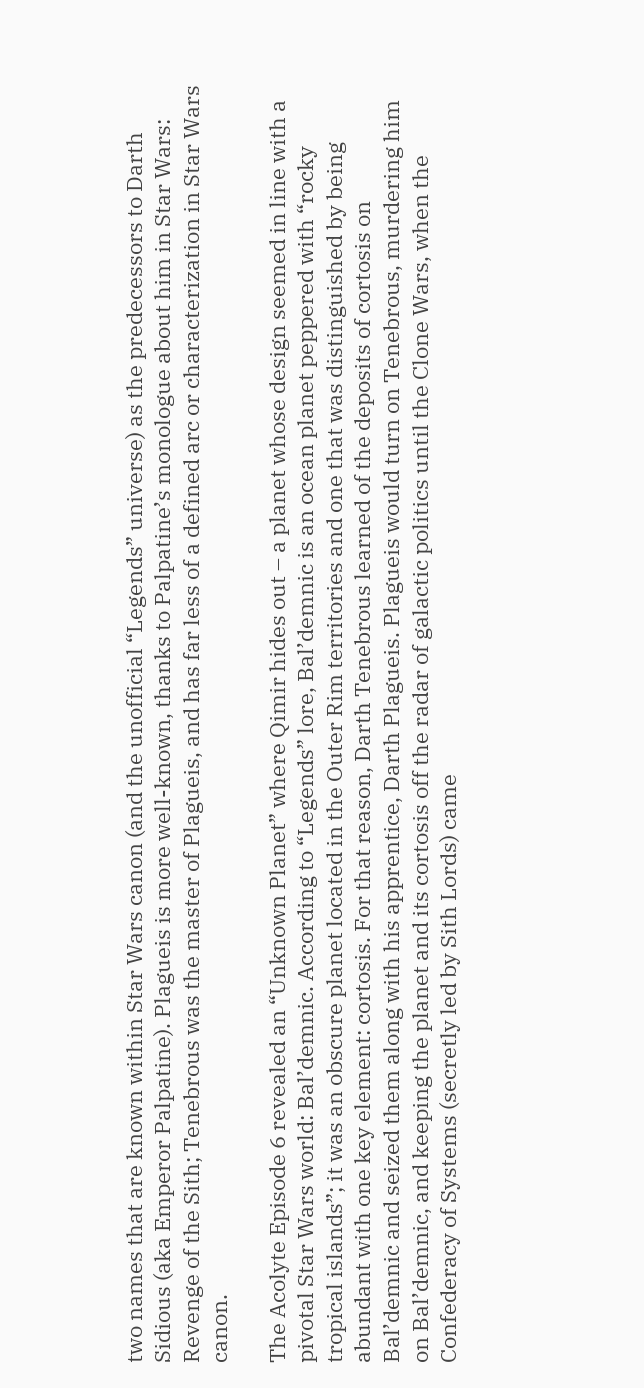two names that are known within Star Wars canon (and the unofficial “Legends” universe) as the predecessors to Darth Sidious (aka Emperor Palpatine). Plagueis is more well-known, thanks to Palpatine’s monologue about him in Star Wars: Revenge of the Sith; Tenebrous was the master of Plagueis, and has far less of a defined arc or characterization in Star Wars canon.

The Acolyte Episode 6 revealed an “Unknown Planet” where Qimir hides out – a planet whose design seemed in line with a pivotal Star Wars world: Bal’demnic. According to “Legends” lore, Bal’demnic is an ocean planet peppered with “rocky tropical islands”; it was an obscure planet located in the Outer Rim territories and one that was distinguished by being abundant with one key element: cortosis. For that reason, Darth Tenebrous learned of the deposits of cortosis on Bal’demnic and seized them along with his apprentice, Darth Plagueis. Plagueis would turn on Tenebrous, murdering him on Bal’demnic, and keeping the planet and its cortosis off the radar of galactic politics until the Clone Wars, when the Confederacy of Systems (secretly led by Sith Lords) came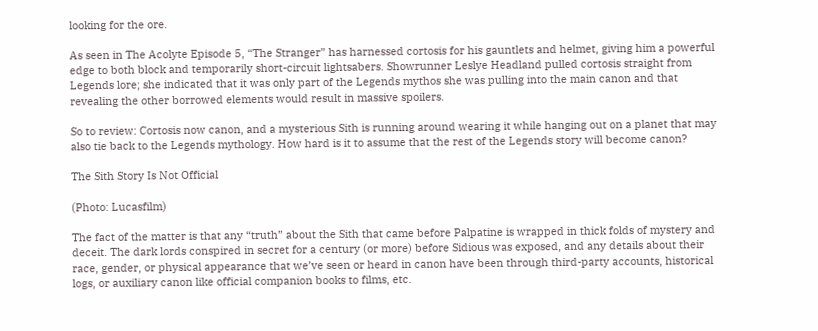looking for the ore.

As seen in The Acolyte Episode 5, “The Stranger” has harnessed cortosis for his gauntlets and helmet, giving him a powerful edge to both block and temporarily short-circuit lightsabers. Showrunner Leslye Headland pulled cortosis straight from Legends lore; she indicated that it was only part of the Legends mythos she was pulling into the main canon and that revealing the other borrowed elements would result in massive spoilers.

So to review: Cortosis now canon, and a mysterious Sith is running around wearing it while hanging out on a planet that may also tie back to the Legends mythology. How hard is it to assume that the rest of the Legends story will become canon?

The Sith Story Is Not Official

(Photo: Lucasfilm)

The fact of the matter is that any “truth” about the Sith that came before Palpatine is wrapped in thick folds of mystery and deceit. The dark lords conspired in secret for a century (or more) before Sidious was exposed, and any details about their race, gender, or physical appearance that we’ve seen or heard in canon have been through third-party accounts, historical logs, or auxiliary canon like official companion books to films, etc.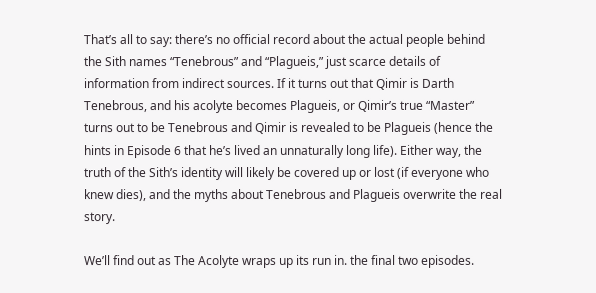That’s all to say: there’s no official record about the actual people behind the Sith names “Tenebrous” and “Plagueis,” just scarce details of information from indirect sources. If it turns out that Qimir is Darth Tenebrous, and his acolyte becomes Plagueis, or Qimir’s true “Master” turns out to be Tenebrous and Qimir is revealed to be Plagueis (hence the hints in Episode 6 that he’s lived an unnaturally long life). Either way, the truth of the Sith’s identity will likely be covered up or lost (if everyone who knew dies), and the myths about Tenebrous and Plagueis overwrite the real story.

We’ll find out as The Acolyte wraps up its run in. the final two episodes.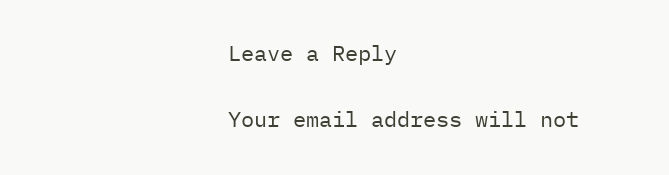Leave a Reply

Your email address will not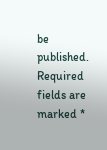be published. Required fields are marked *